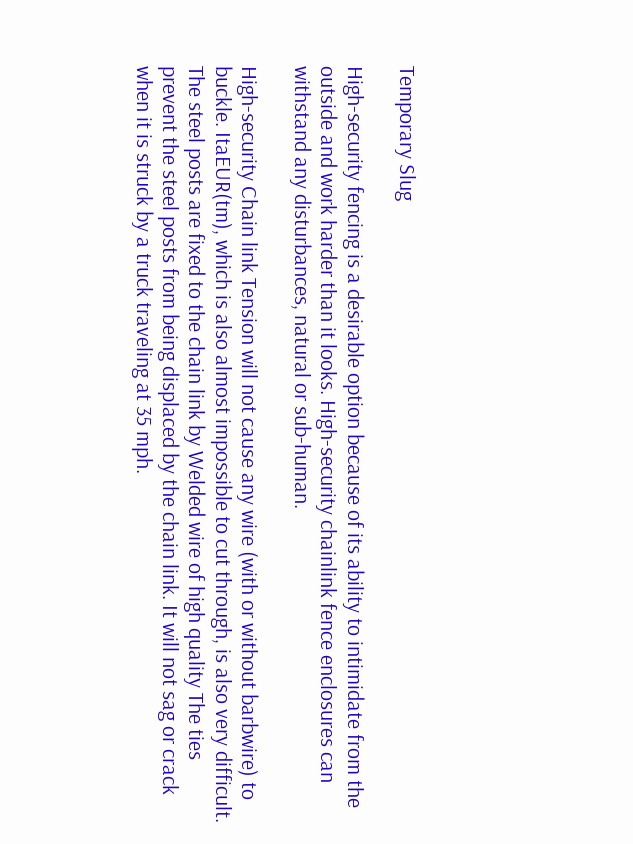Temporary Slug

High-security fencing is a desirable option because of its ability to intimidate from the outside and work harder than it looks. High-security chainlink fence enclosures can withstand any disturbances, natural or sub-human.

High-security Chain link Tension will not cause any wire (with or without barbwire) to buckle. ItaEUR(tm), which is also almost impossible to cut through, is also very difficult. The steel posts are fixed to the chain link by Welded wire of high quality The ties prevent the steel posts from being displaced by the chain link. It will not sag or crack when it is struck by a truck traveling at 35 mph.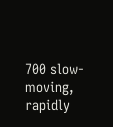700 slow-moving, rapidly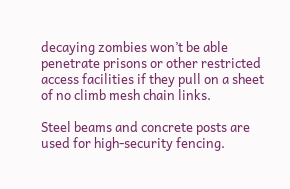decaying zombies won’t be able penetrate prisons or other restricted access facilities if they pull on a sheet of no climb mesh chain links.

Steel beams and concrete posts are used for high-security fencing.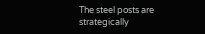The steel posts are strategically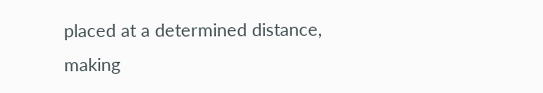placed at a determined distance, making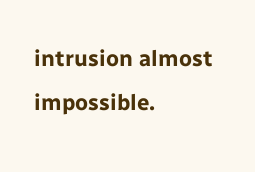intrusion almost impossible.